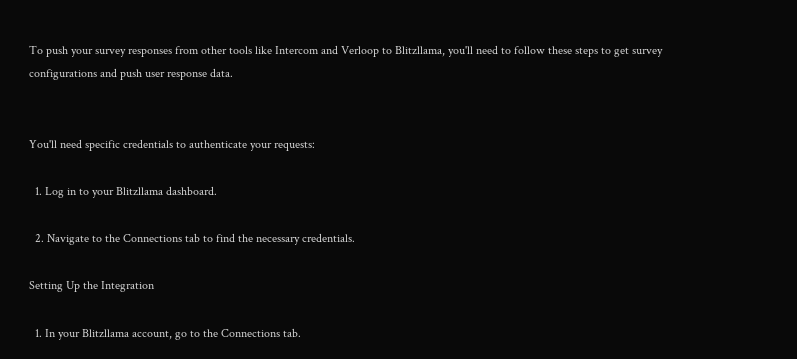To push your survey responses from other tools like Intercom and Verloop to Blitzllama, you'll need to follow these steps to get survey configurations and push user response data.


You'll need specific credentials to authenticate your requests:

  1. Log in to your Blitzllama dashboard.

  2. Navigate to the Connections tab to find the necessary credentials.

Setting Up the Integration

  1. In your Blitzllama account, go to the Connections tab.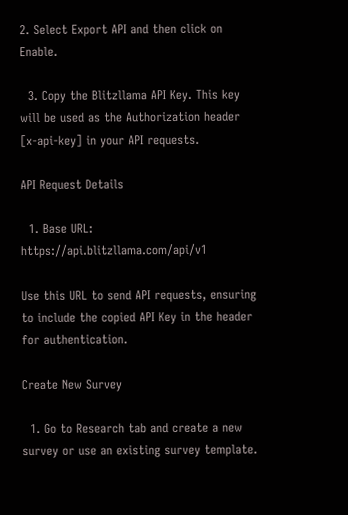2. Select Export API and then click on Enable.

  3. Copy the Blitzllama API Key. This key will be used as the Authorization header [x-api-key] in your API requests.

API Request Details

  1. Base URL: https://api.blitzllama.com/api/v1

Use this URL to send API requests, ensuring to include the copied API Key in the header for authentication.

Create New Survey

  1. Go to Research tab and create a new survey or use an existing survey template.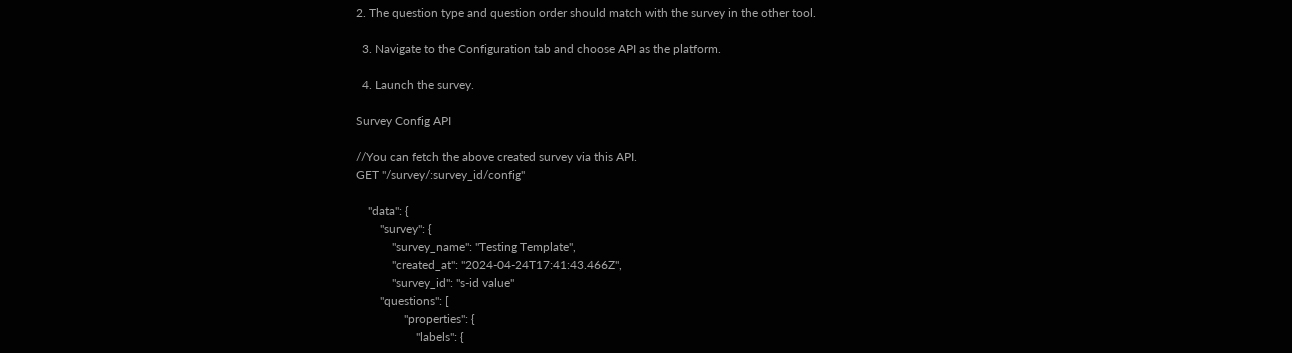2. The question type and question order should match with the survey in the other tool.

  3. Navigate to the Configuration tab and choose API as the platform.

  4. Launch the survey.

Survey Config API

//You can fetch the above created survey via this API.
GET "/survey/:survey_id/config"

    "data": {
        "survey": {
            "survey_name": "Testing Template",
            "created_at": "2024-04-24T17:41:43.466Z",
            "survey_id": "s-id value"
        "questions": [
                "properties": {
                    "labels": {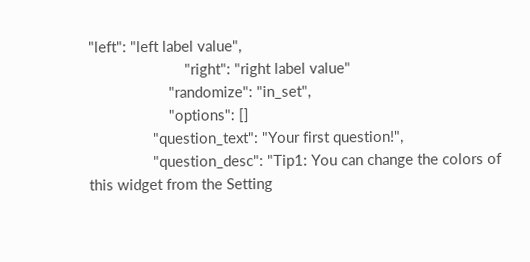"left": "left label value",
                        "right": "right label value"
                    "randomize": "in_set",
                    "options": []
                "question_text": "Your first question!",
                "question_desc": "Tip1: You can change the colors of this widget from the Setting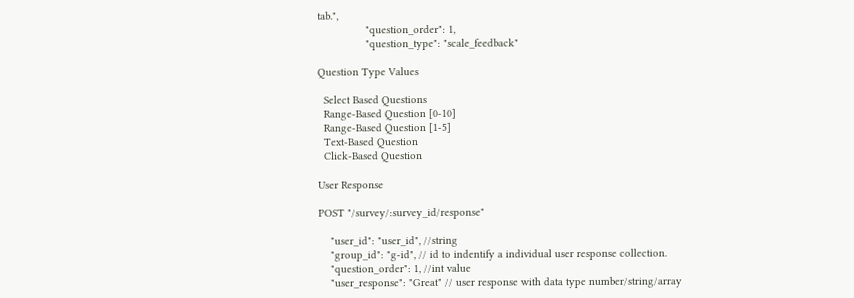tab.",
                "question_order": 1,
                "question_type": "scale_feedback"

Question Type Values

  Select Based Questions
  Range-Based Question [0-10]
  Range-Based Question [1-5]
  Text-Based Question
  Click-Based Question

User Response

POST "/survey/:survey_id/response"

    "user_id": "user_id", //string
    "group_id": "g-id", // id to indentify a individual user response collection.
    "question_order": 1, //int value
    "user_response": "Great" // user response with data type number/string/array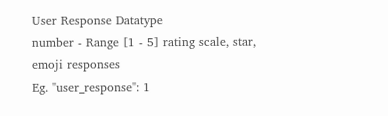User Response Datatype
number - Range [1 - 5] rating scale, star, emoji responses
Eg. "user_response": 1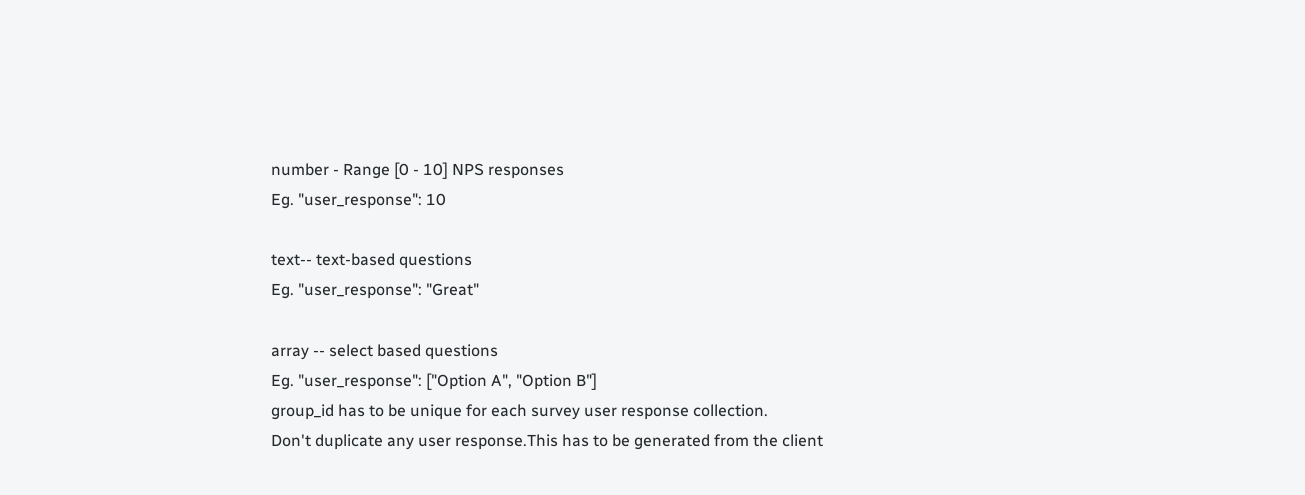number - Range [0 - 10] NPS responses
Eg. "user_response": 10

text-- text-based questions
Eg. "user_response": "Great"

array -- select based questions
Eg. "user_response": ["Option A", "Option B"]
group_id has to be unique for each survey user response collection.
Don't duplicate any user response.This has to be generated from the client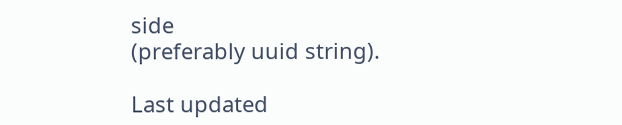side
(preferably uuid string).

Last updated